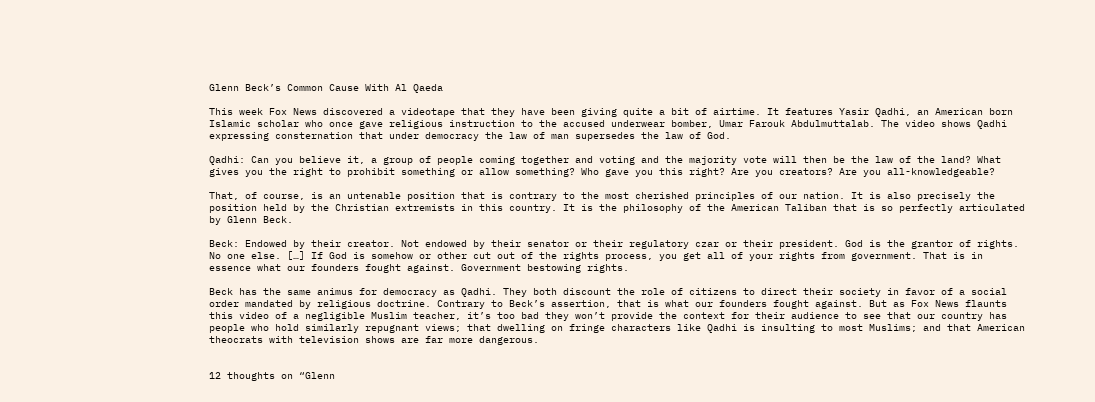Glenn Beck’s Common Cause With Al Qaeda

This week Fox News discovered a videotape that they have been giving quite a bit of airtime. It features Yasir Qadhi, an American born Islamic scholar who once gave religious instruction to the accused underwear bomber, Umar Farouk Abdulmuttalab. The video shows Qadhi expressing consternation that under democracy the law of man supersedes the law of God.

Qadhi: Can you believe it, a group of people coming together and voting and the majority vote will then be the law of the land? What gives you the right to prohibit something or allow something? Who gave you this right? Are you creators? Are you all-knowledgeable?

That, of course, is an untenable position that is contrary to the most cherished principles of our nation. It is also precisely the position held by the Christian extremists in this country. It is the philosophy of the American Taliban that is so perfectly articulated by Glenn Beck.

Beck: Endowed by their creator. Not endowed by their senator or their regulatory czar or their president. God is the grantor of rights. No one else. […] If God is somehow or other cut out of the rights process, you get all of your rights from government. That is in essence what our founders fought against. Government bestowing rights.

Beck has the same animus for democracy as Qadhi. They both discount the role of citizens to direct their society in favor of a social order mandated by religious doctrine. Contrary to Beck’s assertion, that is what our founders fought against. But as Fox News flaunts this video of a negligible Muslim teacher, it’s too bad they won’t provide the context for their audience to see that our country has people who hold similarly repugnant views; that dwelling on fringe characters like Qadhi is insulting to most Muslims; and that American theocrats with television shows are far more dangerous.


12 thoughts on “Glenn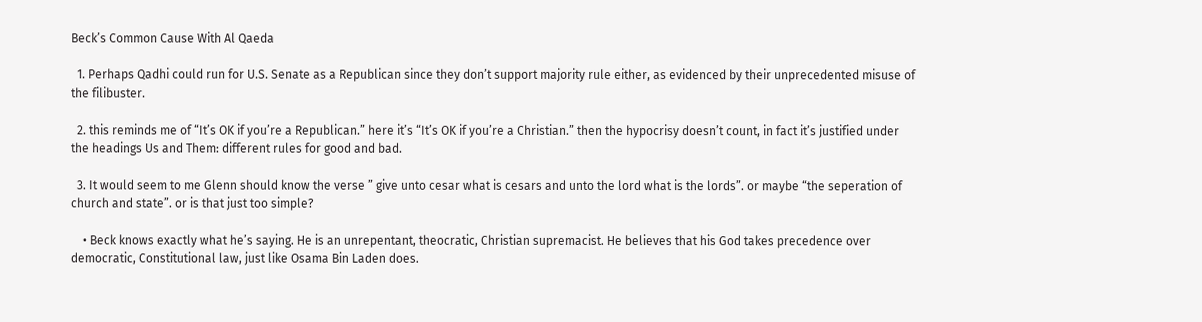Beck’s Common Cause With Al Qaeda

  1. Perhaps Qadhi could run for U.S. Senate as a Republican since they don’t support majority rule either, as evidenced by their unprecedented misuse of the filibuster.

  2. this reminds me of “It’s OK if you’re a Republican.” here it’s “It’s OK if you’re a Christian.” then the hypocrisy doesn’t count, in fact it’s justified under the headings Us and Them: different rules for good and bad.

  3. It would seem to me Glenn should know the verse ” give unto cesar what is cesars and unto the lord what is the lords”. or maybe “the seperation of church and state”. or is that just too simple?

    • Beck knows exactly what he’s saying. He is an unrepentant, theocratic, Christian supremacist. He believes that his God takes precedence over democratic, Constitutional law, just like Osama Bin Laden does.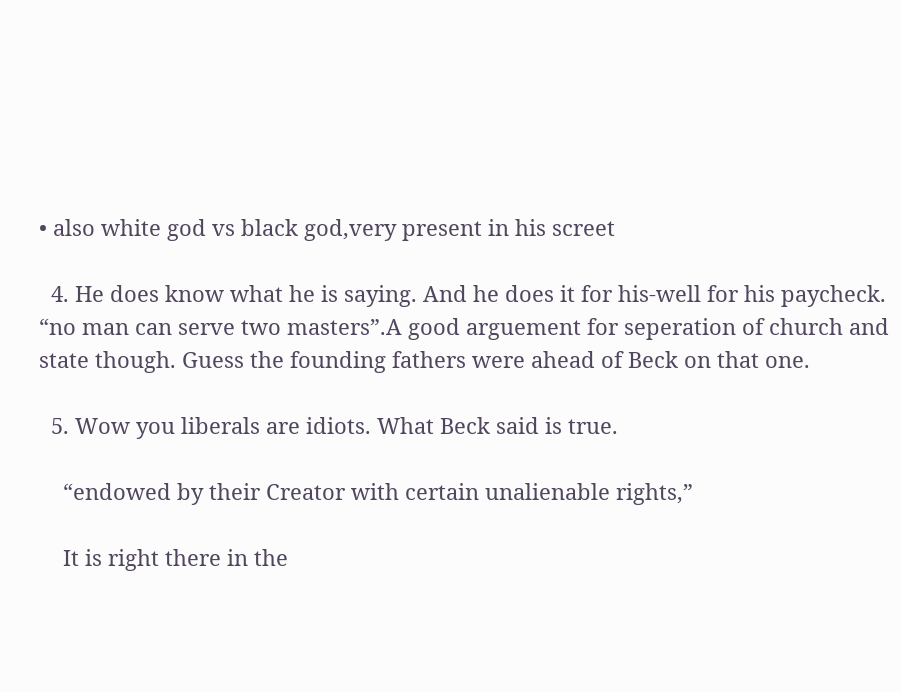• also white god vs black god,very present in his screet

  4. He does know what he is saying. And he does it for his-well for his paycheck. “no man can serve two masters”.A good arguement for seperation of church and state though. Guess the founding fathers were ahead of Beck on that one.

  5. Wow you liberals are idiots. What Beck said is true.

    “endowed by their Creator with certain unalienable rights,”

    It is right there in the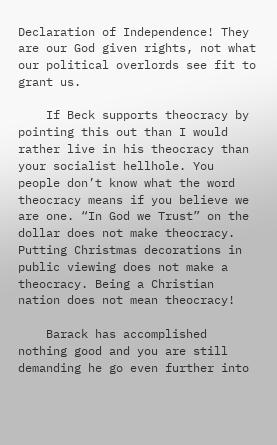Declaration of Independence! They are our God given rights, not what our political overlords see fit to grant us.

    If Beck supports theocracy by pointing this out than I would rather live in his theocracy than your socialist hellhole. You people don’t know what the word theocracy means if you believe we are one. “In God we Trust” on the dollar does not make theocracy. Putting Christmas decorations in public viewing does not make a theocracy. Being a Christian nation does not mean theocracy!

    Barack has accomplished nothing good and you are still demanding he go even further into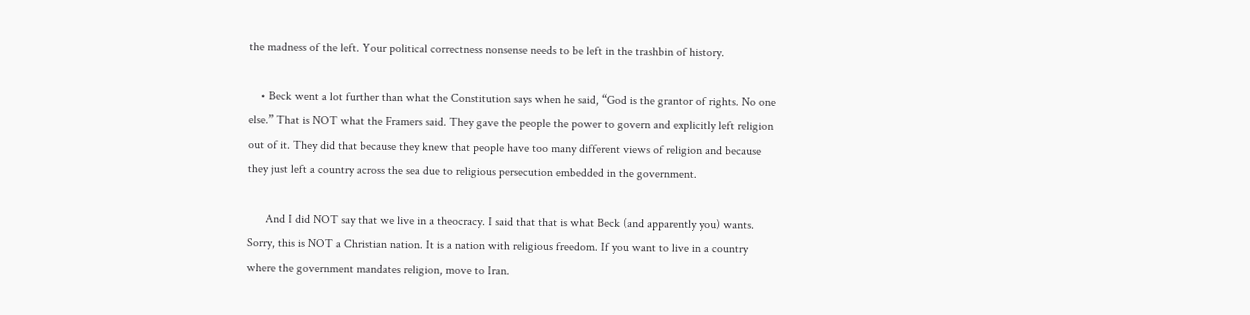the madness of the left. Your political correctness nonsense needs to be left in the trashbin of history.

    • Beck went a lot further than what the Constitution says when he said, “God is the grantor of rights. No one else.” That is NOT what the Framers said. They gave the people the power to govern and explicitly left religion out of it. They did that because they knew that people have too many different views of religion and because they just left a country across the sea due to religious persecution embedded in the government.

      And I did NOT say that we live in a theocracy. I said that that is what Beck (and apparently you) wants. Sorry, this is NOT a Christian nation. It is a nation with religious freedom. If you want to live in a country where the government mandates religion, move to Iran.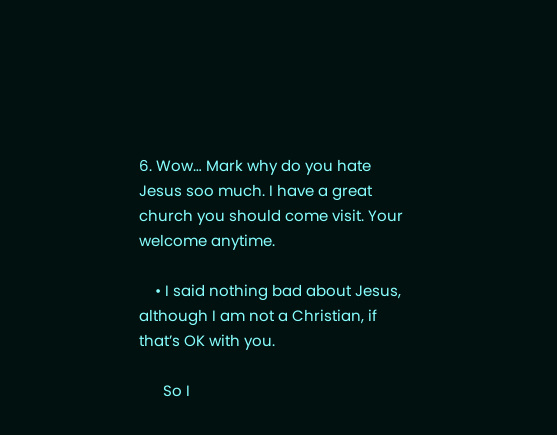6. Wow… Mark why do you hate Jesus soo much. I have a great church you should come visit. Your welcome anytime.

    • I said nothing bad about Jesus, although I am not a Christian, if that’s OK with you.

      So I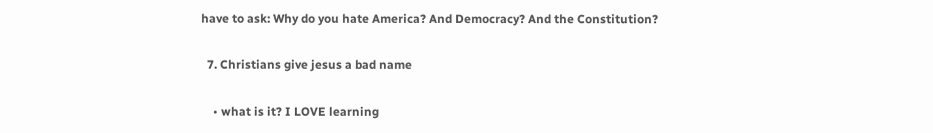have to ask: Why do you hate America? And Democracy? And the Constitution?

  7. Christians give jesus a bad name

    • what is it? I LOVE learning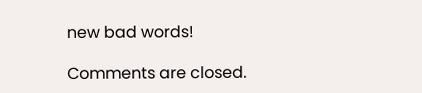new bad words!

Comments are closed.